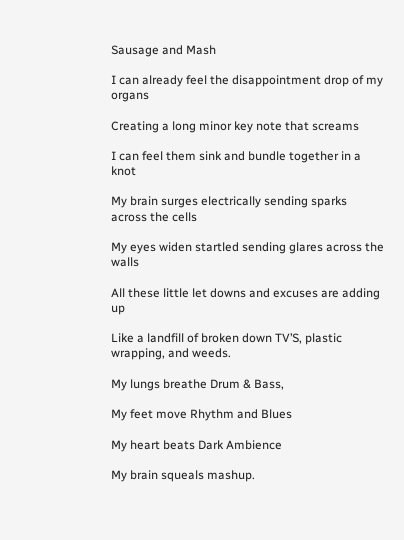Sausage and Mash

I can already feel the disappointment drop of my organs

Creating a long minor key note that screams

I can feel them sink and bundle together in a knot

My brain surges electrically sending sparks across the cells

My eyes widen startled sending glares across the walls

All these little let downs and excuses are adding up

Like a landfill of broken down TV’S, plastic wrapping, and weeds.

My lungs breathe Drum & Bass,

My feet move Rhythm and Blues

My heart beats Dark Ambience

My brain squeals mashup.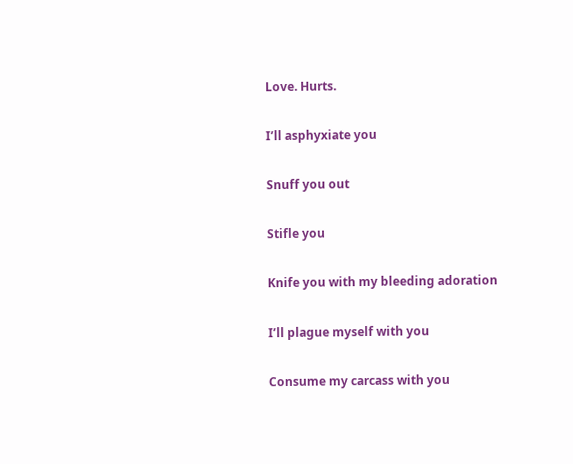Love. Hurts.

I’ll asphyxiate you

Snuff you out

Stifle you

Knife you with my bleeding adoration

I’ll plague myself with you

Consume my carcass with you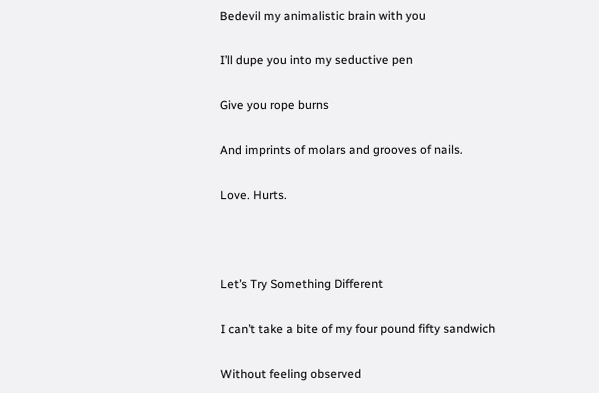Bedevil my animalistic brain with you

I’ll dupe you into my seductive pen

Give you rope burns

And imprints of molars and grooves of nails.

Love. Hurts.



Let’s Try Something Different

I can’t take a bite of my four pound fifty sandwich

Without feeling observed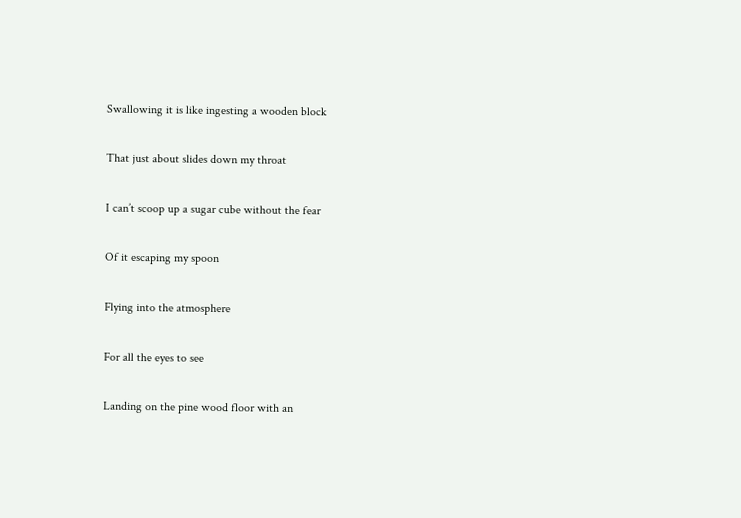Swallowing it is like ingesting a wooden block

That just about slides down my throat

I can’t scoop up a sugar cube without the fear

Of it escaping my spoon

Flying into the atmosphere

For all the eyes to see

Landing on the pine wood floor with an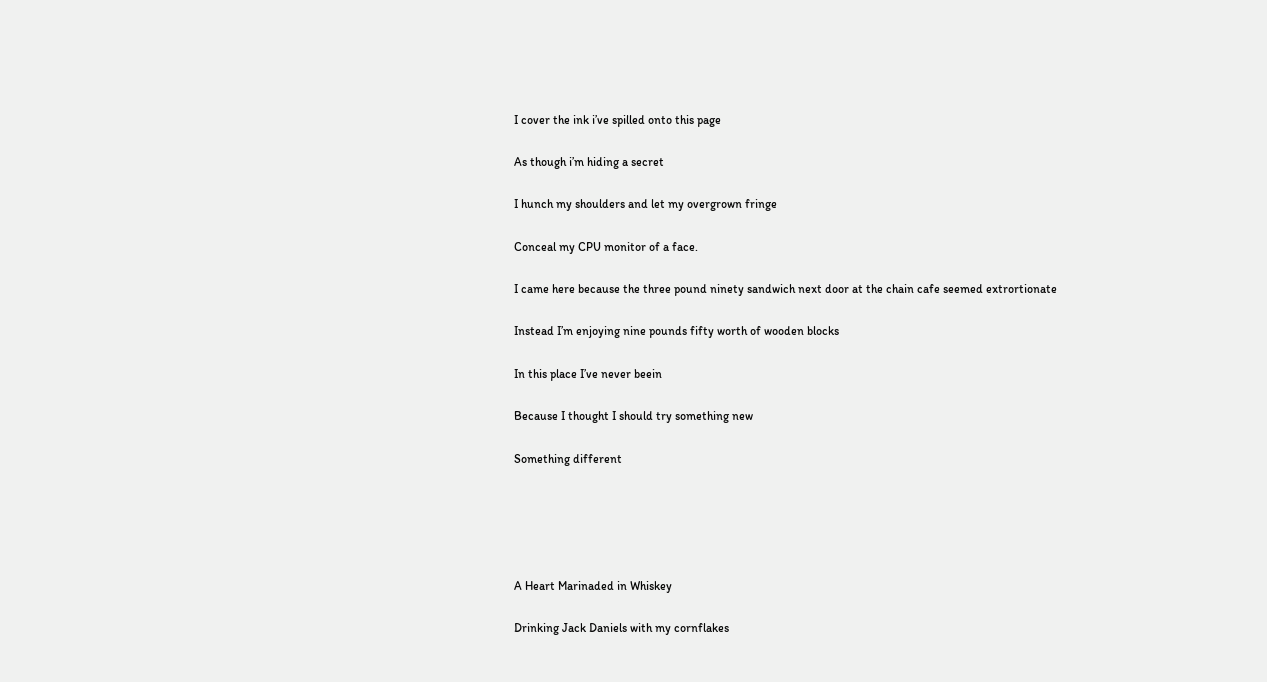I cover the ink i’ve spilled onto this page

As though i’m hiding a secret

I hunch my shoulders and let my overgrown fringe

Conceal my CPU monitor of a face.

I came here because the three pound ninety sandwich next door at the chain cafe seemed extrortionate

Instead I’m enjoying nine pounds fifty worth of wooden blocks

In this place I’ve never beein

Because I thought I should try something new

Something different





A Heart Marinaded in Whiskey

Drinking Jack Daniels with my cornflakes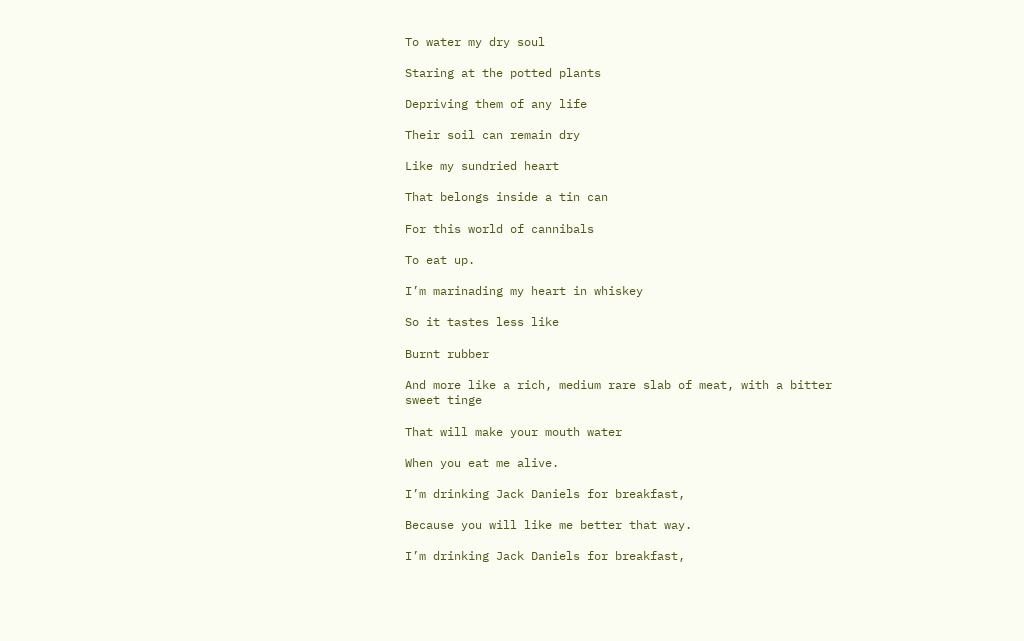To water my dry soul

Staring at the potted plants

Depriving them of any life

Their soil can remain dry

Like my sundried heart

That belongs inside a tin can

For this world of cannibals

To eat up.

I’m marinading my heart in whiskey

So it tastes less like

Burnt rubber

And more like a rich, medium rare slab of meat, with a bitter sweet tinge

That will make your mouth water

When you eat me alive.

I’m drinking Jack Daniels for breakfast,

Because you will like me better that way.

I’m drinking Jack Daniels for breakfast,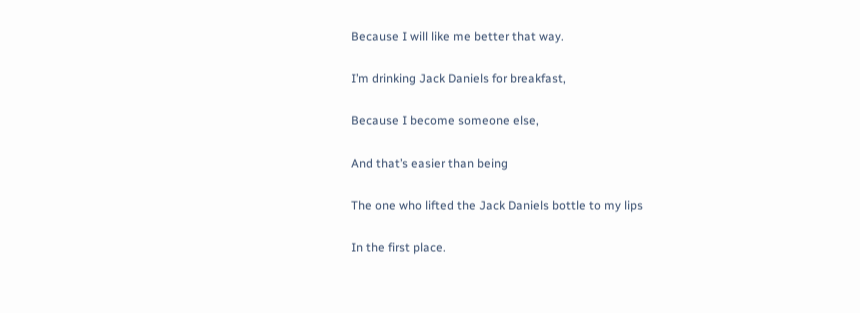Because I will like me better that way.

I’m drinking Jack Daniels for breakfast,

Because I become someone else,

And that’s easier than being

The one who lifted the Jack Daniels bottle to my lips

In the first place.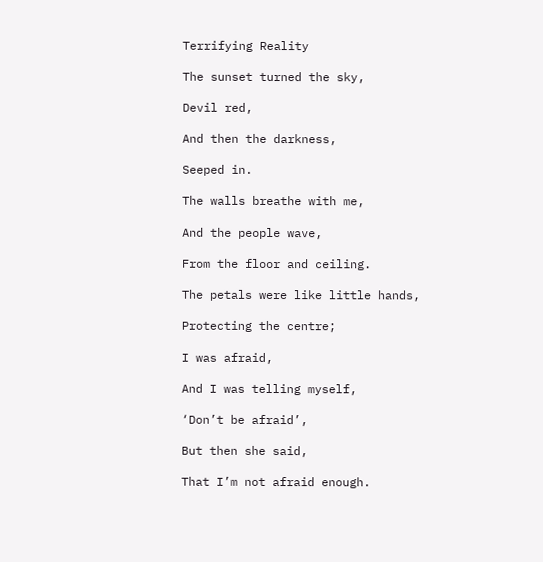Terrifying Reality

The sunset turned the sky,

Devil red,

And then the darkness,

Seeped in.

The walls breathe with me,

And the people wave,

From the floor and ceiling.

The petals were like little hands,

Protecting the centre;

I was afraid,

And I was telling myself,

‘Don’t be afraid’,

But then she said,

That I’m not afraid enough.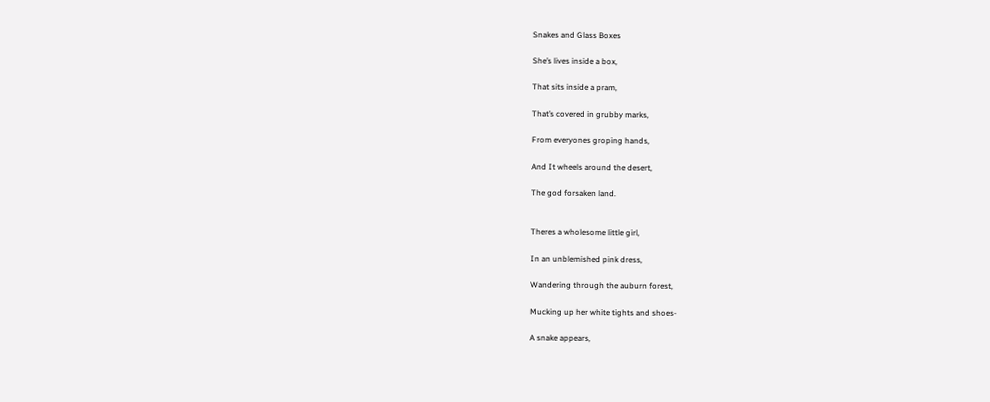Snakes and Glass Boxes

She’s lives inside a box,

That sits inside a pram,

That’s covered in grubby marks,

From everyones groping hands,

And It wheels around the desert,

The god forsaken land.


Theres a wholesome little girl,

In an unblemished pink dress,

Wandering through the auburn forest,

Mucking up her white tights and shoes-

A snake appears,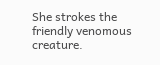She strokes the friendly venomous creature.